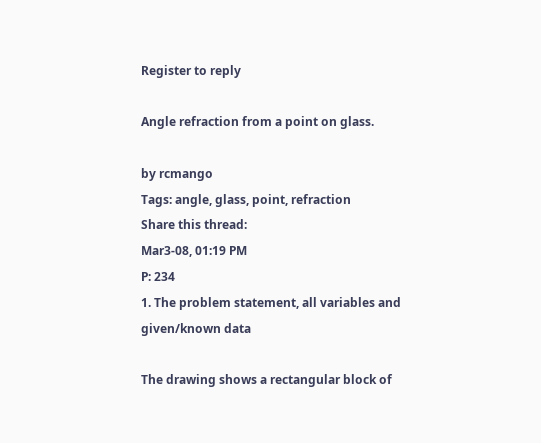Register to reply

Angle refraction from a point on glass.

by rcmango
Tags: angle, glass, point, refraction
Share this thread:
Mar3-08, 01:19 PM
P: 234
1. The problem statement, all variables and given/known data

The drawing shows a rectangular block of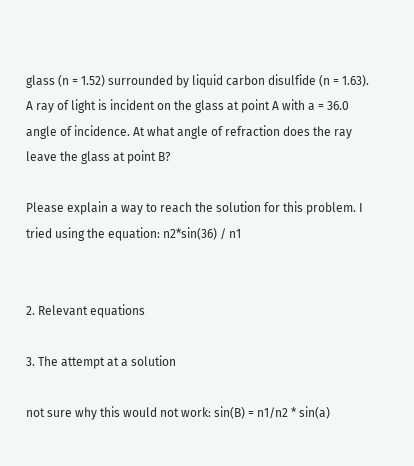glass (n = 1.52) surrounded by liquid carbon disulfide (n = 1.63). A ray of light is incident on the glass at point A with a = 36.0 angle of incidence. At what angle of refraction does the ray leave the glass at point B?

Please explain a way to reach the solution for this problem. I tried using the equation: n2*sin(36) / n1


2. Relevant equations

3. The attempt at a solution

not sure why this would not work: sin(B) = n1/n2 * sin(a)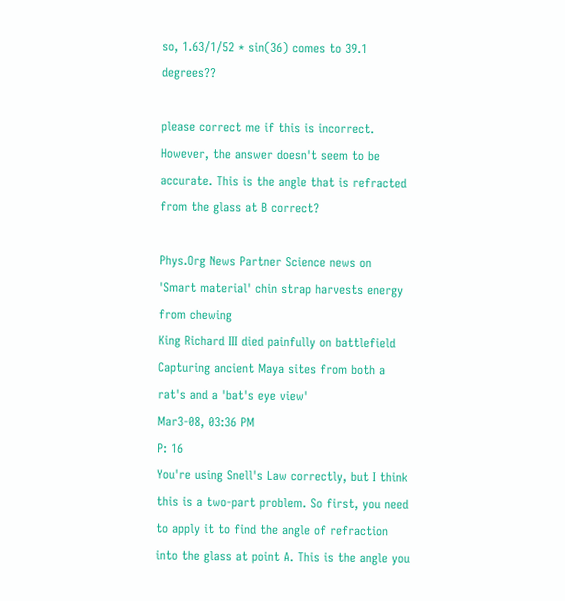so, 1.63/1/52 * sin(36) comes to 39.1 degrees??

please correct me if this is incorrect. However, the answer doesn't seem to be accurate. This is the angle that is refracted from the glass at B correct?

Phys.Org News Partner Science news on
'Smart material' chin strap harvests energy from chewing
King Richard III died painfully on battlefield
Capturing ancient Maya sites from both a rat's and a 'bat's eye view'
Mar3-08, 03:36 PM
P: 16
You're using Snell's Law correctly, but I think this is a two-part problem. So first, you need to apply it to find the angle of refraction into the glass at point A. This is the angle you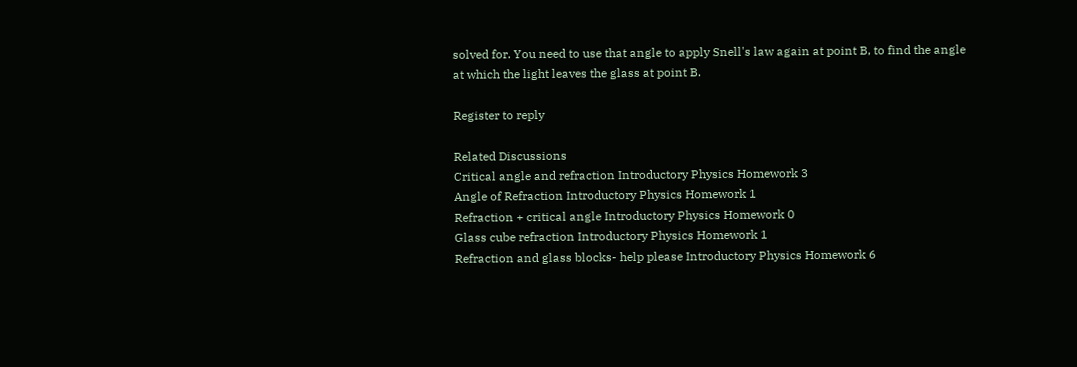solved for. You need to use that angle to apply Snell's law again at point B, to find the angle at which the light leaves the glass at point B.

Register to reply

Related Discussions
Critical angle and refraction Introductory Physics Homework 3
Angle of Refraction Introductory Physics Homework 1
Refraction + critical angle Introductory Physics Homework 0
Glass cube refraction Introductory Physics Homework 1
Refraction and glass blocks- help please Introductory Physics Homework 6